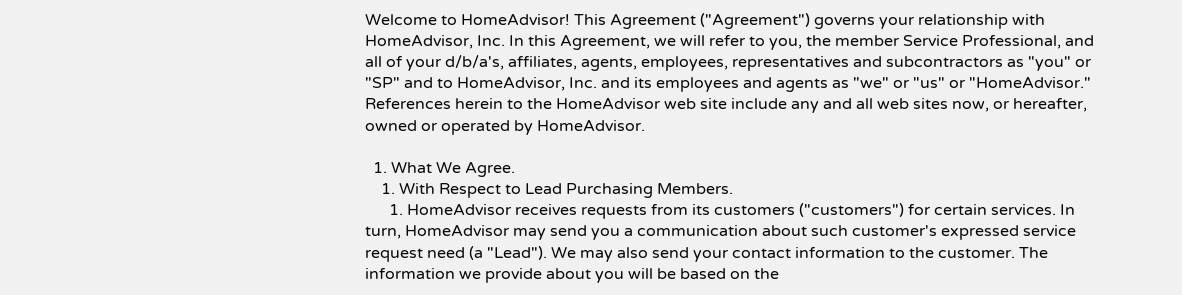Welcome to HomeAdvisor! This Agreement ("Agreement") governs your relationship with HomeAdvisor, Inc. In this Agreement, we will refer to you, the member Service Professional, and all of your d/b/a's, affiliates, agents, employees, representatives and subcontractors as "you" or "SP" and to HomeAdvisor, Inc. and its employees and agents as "we" or "us" or "HomeAdvisor." References herein to the HomeAdvisor web site include any and all web sites now, or hereafter, owned or operated by HomeAdvisor.

  1. What We Agree.
    1. With Respect to Lead Purchasing Members.
      1. HomeAdvisor receives requests from its customers ("customers") for certain services. In turn, HomeAdvisor may send you a communication about such customer's expressed service request need (a "Lead"). We may also send your contact information to the customer. The information we provide about you will be based on the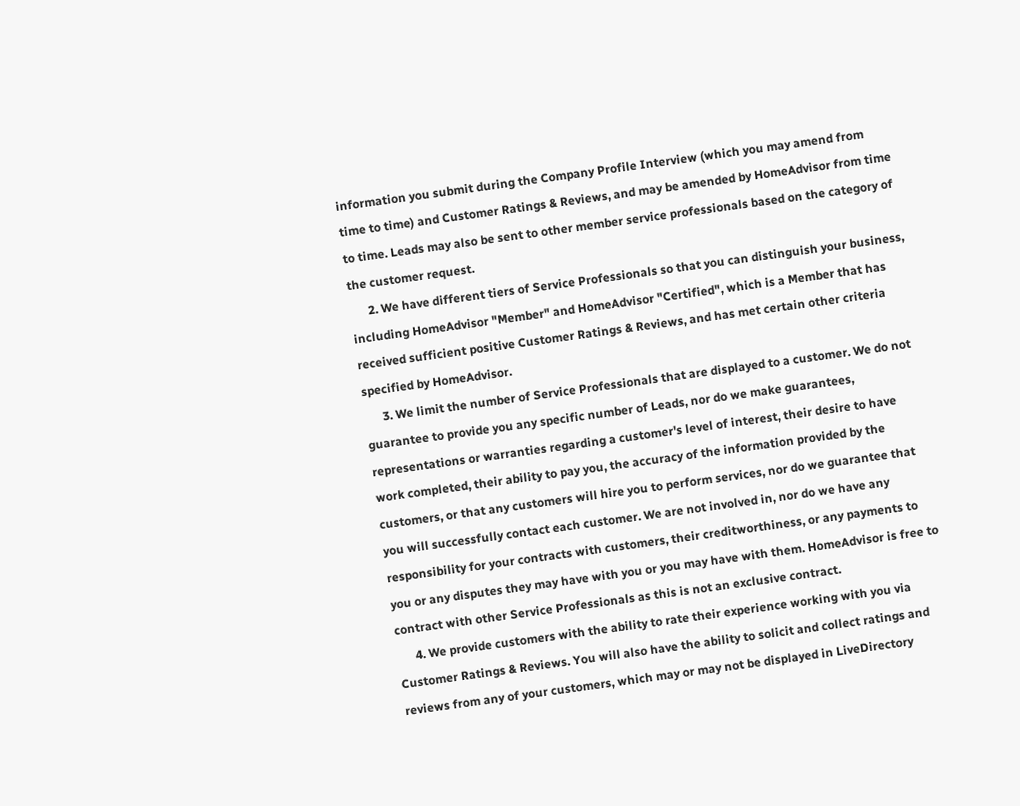information you submit during the Company Profile Interview (which you may amend from time to time) and Customer Ratings & Reviews, and may be amended by HomeAdvisor from time to time. Leads may also be sent to other member service professionals based on the category of the customer request.
      2. We have different tiers of Service Professionals so that you can distinguish your business, including HomeAdvisor "Member" and HomeAdvisor "Certified", which is a Member that has received sufficient positive Customer Ratings & Reviews, and has met certain other criteria specified by HomeAdvisor.
      3. We limit the number of Service Professionals that are displayed to a customer. We do not guarantee to provide you any specific number of Leads, nor do we make guarantees, representations or warranties regarding a customer's level of interest, their desire to have work completed, their ability to pay you, the accuracy of the information provided by the customers, or that any customers will hire you to perform services, nor do we guarantee that you will successfully contact each customer. We are not involved in, nor do we have any responsibility for your contracts with customers, their creditworthiness, or any payments to you or any disputes they may have with you or you may have with them. HomeAdvisor is free to contract with other Service Professionals as this is not an exclusive contract.
      4. We provide customers with the ability to rate their experience working with you via Customer Ratings & Reviews. You will also have the ability to solicit and collect ratings and reviews from any of your customers, which may or may not be displayed in LiveDirectory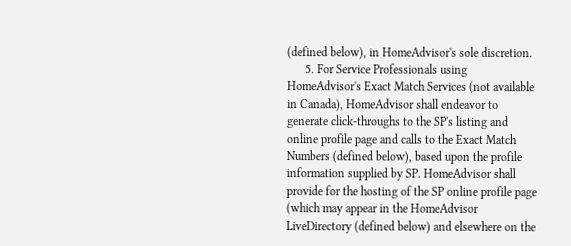(defined below), in HomeAdvisor's sole discretion.
      5. For Service Professionals using HomeAdvisor's Exact Match Services (not available in Canada), HomeAdvisor shall endeavor to generate click-throughs to the SP's listing and online profile page and calls to the Exact Match Numbers (defined below), based upon the profile information supplied by SP. HomeAdvisor shall provide for the hosting of the SP online profile page (which may appear in the HomeAdvisor LiveDirectory (defined below) and elsewhere on the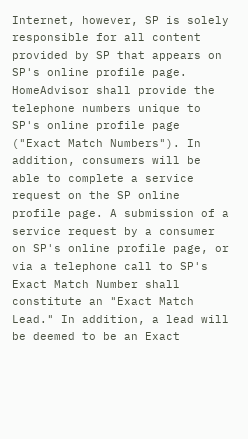Internet, however, SP is solely responsible for all content provided by SP that appears on SP's online profile page. HomeAdvisor shall provide the telephone numbers unique to SP's online profile page ("Exact Match Numbers"). In addition, consumers will be able to complete a service request on the SP online profile page. A submission of a service request by a consumer on SP's online profile page, or via a telephone call to SP's Exact Match Number shall constitute an "Exact Match Lead." In addition, a lead will be deemed to be an Exact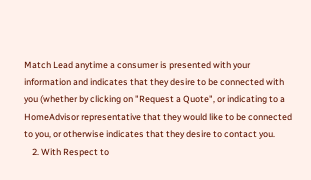Match Lead anytime a consumer is presented with your information and indicates that they desire to be connected with you (whether by clicking on "Request a Quote", or indicating to a HomeAdvisor representative that they would like to be connected to you, or otherwise indicates that they desire to contact you.
    2. With Respect to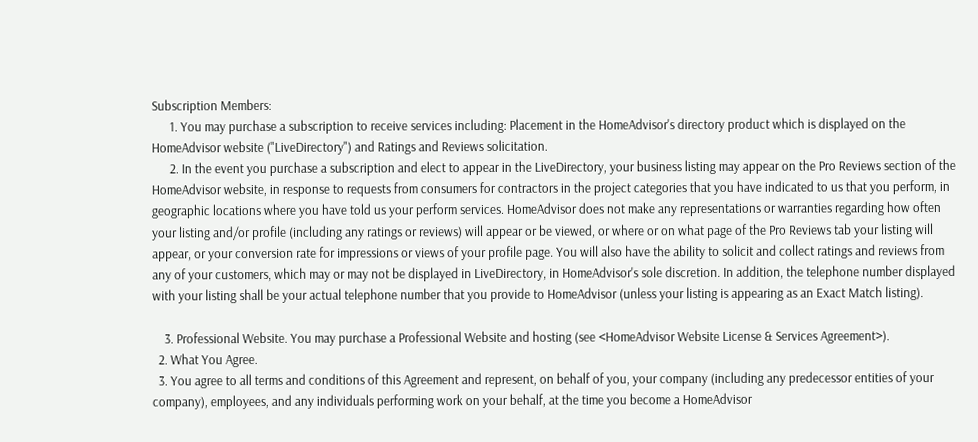Subscription Members:
      1. You may purchase a subscription to receive services including: Placement in the HomeAdvisor's directory product which is displayed on the HomeAdvisor website ("LiveDirectory") and Ratings and Reviews solicitation.
      2. In the event you purchase a subscription and elect to appear in the LiveDirectory, your business listing may appear on the Pro Reviews section of the HomeAdvisor website, in response to requests from consumers for contractors in the project categories that you have indicated to us that you perform, in geographic locations where you have told us your perform services. HomeAdvisor does not make any representations or warranties regarding how often your listing and/or profile (including any ratings or reviews) will appear or be viewed, or where or on what page of the Pro Reviews tab your listing will appear, or your conversion rate for impressions or views of your profile page. You will also have the ability to solicit and collect ratings and reviews from any of your customers, which may or may not be displayed in LiveDirectory, in HomeAdvisor's sole discretion. In addition, the telephone number displayed with your listing shall be your actual telephone number that you provide to HomeAdvisor (unless your listing is appearing as an Exact Match listing).

    3. Professional Website. You may purchase a Professional Website and hosting (see <HomeAdvisor Website License & Services Agreement>).
  2. What You Agree.
  3. You agree to all terms and conditions of this Agreement and represent, on behalf of you, your company (including any predecessor entities of your company), employees, and any individuals performing work on your behalf, at the time you become a HomeAdvisor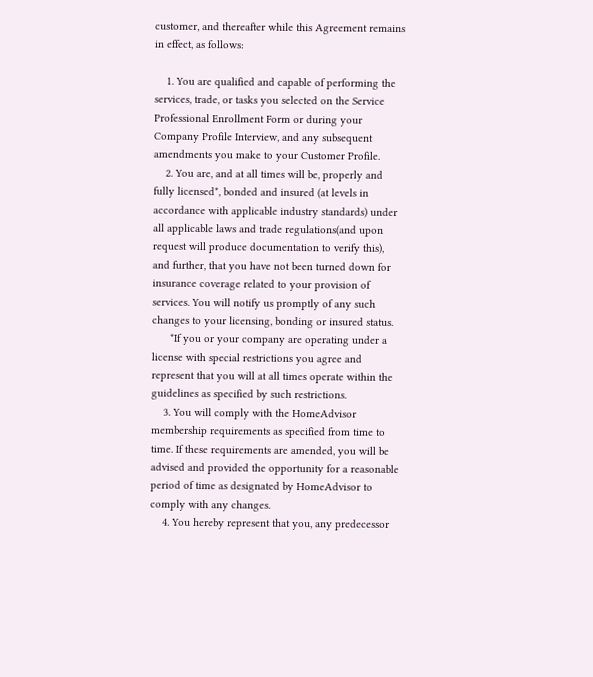customer, and thereafter while this Agreement remains in effect, as follows:

    1. You are qualified and capable of performing the services, trade, or tasks you selected on the Service Professional Enrollment Form or during your Company Profile Interview, and any subsequent amendments you make to your Customer Profile.
    2. You are, and at all times will be, properly and fully licensed*, bonded and insured (at levels in accordance with applicable industry standards) under all applicable laws and trade regulations(and upon request will produce documentation to verify this), and further, that you have not been turned down for insurance coverage related to your provision of services. You will notify us promptly of any such changes to your licensing, bonding or insured status.
      *If you or your company are operating under a license with special restrictions you agree and represent that you will at all times operate within the guidelines as specified by such restrictions.
    3. You will comply with the HomeAdvisor membership requirements as specified from time to time. If these requirements are amended, you will be advised and provided the opportunity for a reasonable period of time as designated by HomeAdvisor to comply with any changes.
    4. You hereby represent that you, any predecessor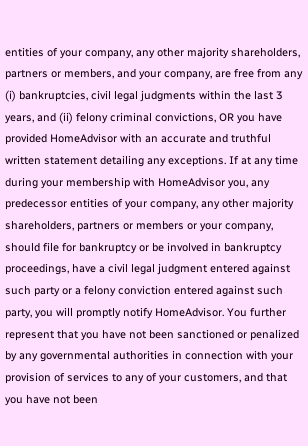entities of your company, any other majority shareholders, partners or members, and your company, are free from any (i) bankruptcies, civil legal judgments within the last 3 years, and (ii) felony criminal convictions, OR you have provided HomeAdvisor with an accurate and truthful written statement detailing any exceptions. If at any time during your membership with HomeAdvisor you, any predecessor entities of your company, any other majority shareholders, partners or members or your company, should file for bankruptcy or be involved in bankruptcy proceedings, have a civil legal judgment entered against such party or a felony conviction entered against such party, you will promptly notify HomeAdvisor. You further represent that you have not been sanctioned or penalized by any governmental authorities in connection with your provision of services to any of your customers, and that you have not been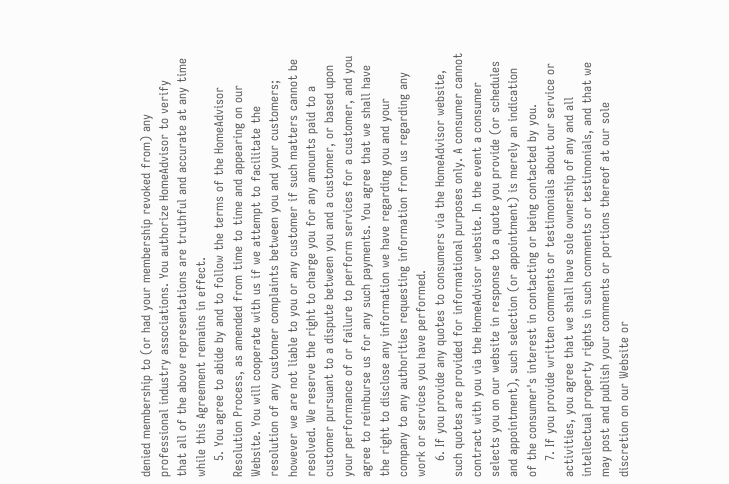denied membership to (or had your membership revoked from) any professional industry associations. You authorize HomeAdvisor to verify that all of the above representations are truthful and accurate at any time while this Agreement remains in effect.
    5. You agree to abide by and to follow the terms of the HomeAdvisor Resolution Process, as amended from time to time and appearing on our Website. You will cooperate with us if we attempt to facilitate the resolution of any customer complaints between you and your customers; however we are not liable to you or any customer if such matters cannot be resolved. We reserve the right to charge you for any amounts paid to a customer pursuant to a dispute between you and a customer, or based upon your performance of or failure to perform services for a customer, and you agree to reimburse us for any such payments. You agree that we shall have the right to disclose any information we have regarding you and your company to any authorities requesting information from us regarding any work or services you have performed.
    6. If you provide any quotes to consumers via the HomeAdvisor website, such quotes are provided for informational purposes only. A consumer cannot contract with you via the HomeAdvisor website. In the event a consumer selects you on our website in response to a quote you provide (or schedules and appointment), such selection (or appointment) is merely an indication of the consumer's interest in contacting or being contacted by you.
    7. If you provide written comments or testimonials about our service or activities, you agree that we shall have sole ownership of any and all intellectual property rights in such comments or testimonials, and that we may post and publish your comments or portions thereof at our sole discretion on our Website or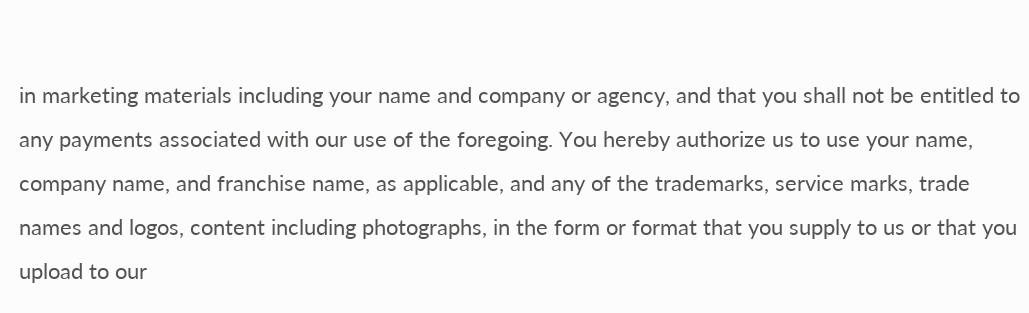in marketing materials including your name and company or agency, and that you shall not be entitled to any payments associated with our use of the foregoing. You hereby authorize us to use your name, company name, and franchise name, as applicable, and any of the trademarks, service marks, trade names and logos, content including photographs, in the form or format that you supply to us or that you upload to our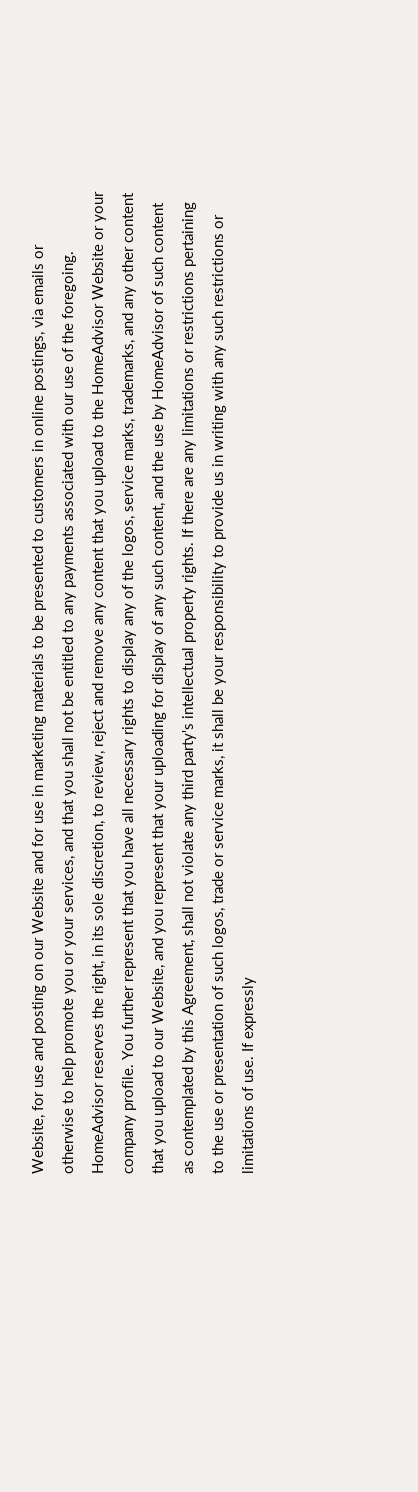Website, for use and posting on our Website and for use in marketing materials to be presented to customers in online postings, via emails or otherwise to help promote you or your services, and that you shall not be entitled to any payments associated with our use of the foregoing. HomeAdvisor reserves the right, in its sole discretion, to review, reject and remove any content that you upload to the HomeAdvisor Website or your company profile. You further represent that you have all necessary rights to display any of the logos, service marks, trademarks, and any other content that you upload to our Website, and you represent that your uploading for display of any such content, and the use by HomeAdvisor of such content as contemplated by this Agreement, shall not violate any third party's intellectual property rights. If there are any limitations or restrictions pertaining to the use or presentation of such logos, trade or service marks, it shall be your responsibility to provide us in writing with any such restrictions or limitations of use. If expressly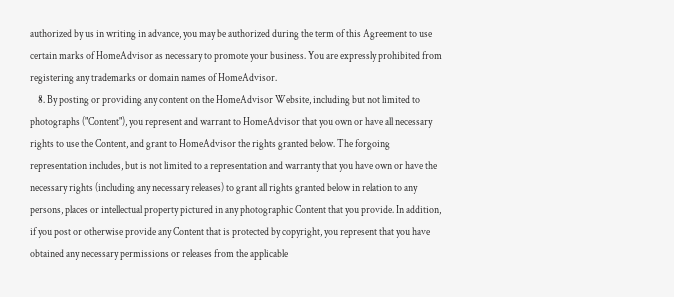authorized by us in writing in advance, you may be authorized during the term of this Agreement to use certain marks of HomeAdvisor as necessary to promote your business. You are expressly prohibited from registering any trademarks or domain names of HomeAdvisor.
    8. By posting or providing any content on the HomeAdvisor Website, including but not limited to photographs ("Content"), you represent and warrant to HomeAdvisor that you own or have all necessary rights to use the Content, and grant to HomeAdvisor the rights granted below. The forgoing representation includes, but is not limited to a representation and warranty that you have own or have the necessary rights (including any necessary releases) to grant all rights granted below in relation to any persons, places or intellectual property pictured in any photographic Content that you provide. In addition, if you post or otherwise provide any Content that is protected by copyright, you represent that you have obtained any necessary permissions or releases from the applicable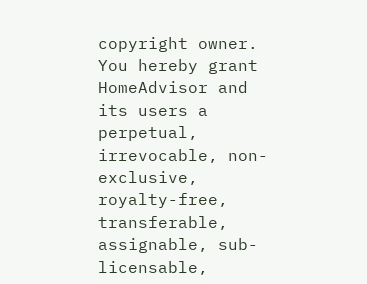copyright owner. You hereby grant HomeAdvisor and its users a perpetual, irrevocable, non-exclusive, royalty-free, transferable, assignable, sub-licensable,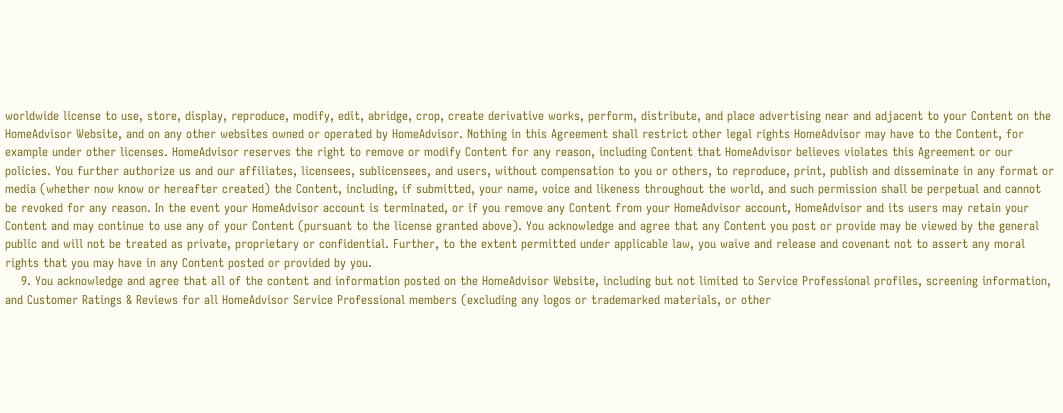worldwide license to use, store, display, reproduce, modify, edit, abridge, crop, create derivative works, perform, distribute, and place advertising near and adjacent to your Content on the HomeAdvisor Website, and on any other websites owned or operated by HomeAdvisor. Nothing in this Agreement shall restrict other legal rights HomeAdvisor may have to the Content, for example under other licenses. HomeAdvisor reserves the right to remove or modify Content for any reason, including Content that HomeAdvisor believes violates this Agreement or our policies. You further authorize us and our affiliates, licensees, sublicensees, and users, without compensation to you or others, to reproduce, print, publish and disseminate in any format or media (whether now know or hereafter created) the Content, including, if submitted, your name, voice and likeness throughout the world, and such permission shall be perpetual and cannot be revoked for any reason. In the event your HomeAdvisor account is terminated, or if you remove any Content from your HomeAdvisor account, HomeAdvisor and its users may retain your Content and may continue to use any of your Content (pursuant to the license granted above). You acknowledge and agree that any Content you post or provide may be viewed by the general public and will not be treated as private, proprietary or confidential. Further, to the extent permitted under applicable law, you waive and release and covenant not to assert any moral rights that you may have in any Content posted or provided by you.
    9. You acknowledge and agree that all of the content and information posted on the HomeAdvisor Website, including but not limited to Service Professional profiles, screening information, and Customer Ratings & Reviews for all HomeAdvisor Service Professional members (excluding any logos or trademarked materials, or other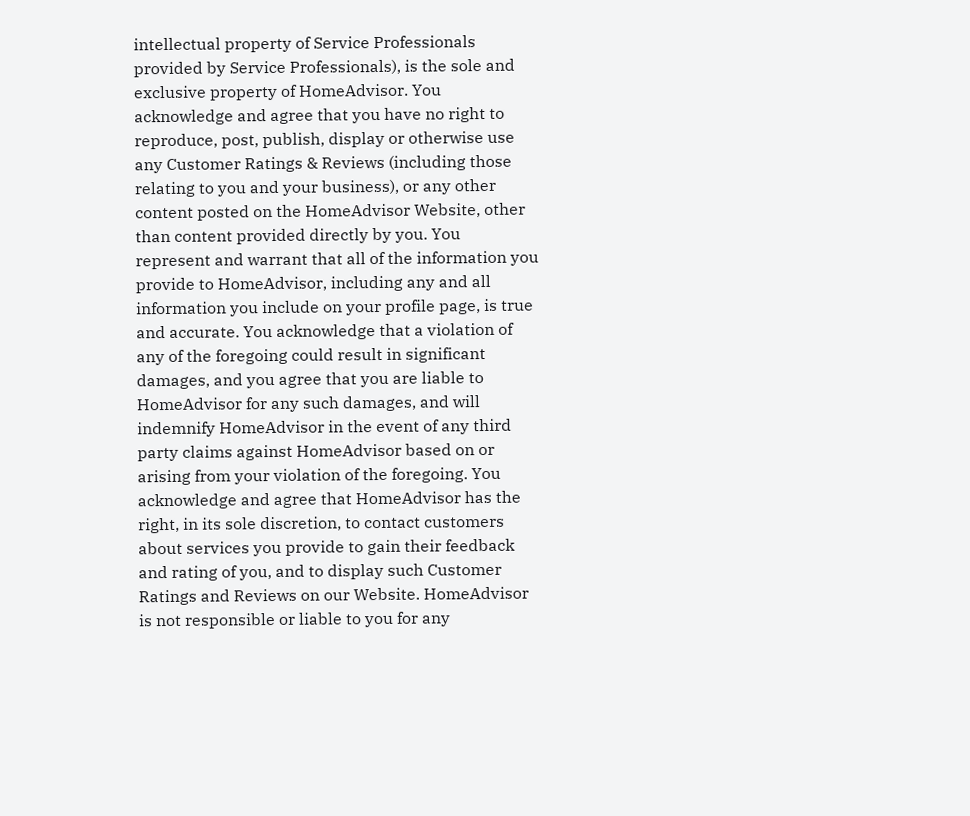intellectual property of Service Professionals provided by Service Professionals), is the sole and exclusive property of HomeAdvisor. You acknowledge and agree that you have no right to reproduce, post, publish, display or otherwise use any Customer Ratings & Reviews (including those relating to you and your business), or any other content posted on the HomeAdvisor Website, other than content provided directly by you. You  represent and warrant that all of the information you provide to HomeAdvisor, including any and all information you include on your profile page, is true and accurate. You acknowledge that a violation of any of the foregoing could result in significant damages, and you agree that you are liable to HomeAdvisor for any such damages, and will indemnify HomeAdvisor in the event of any third party claims against HomeAdvisor based on or arising from your violation of the foregoing. You acknowledge and agree that HomeAdvisor has the right, in its sole discretion, to contact customers about services you provide to gain their feedback and rating of you, and to display such Customer Ratings and Reviews on our Website. HomeAdvisor is not responsible or liable to you for any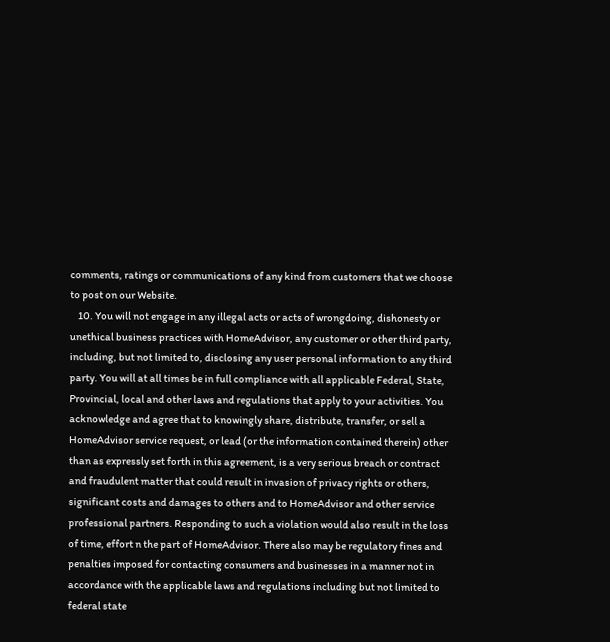comments, ratings or communications of any kind from customers that we choose to post on our Website.
    10. You will not engage in any illegal acts or acts of wrongdoing, dishonesty or unethical business practices with HomeAdvisor, any customer or other third party, including, but not limited to, disclosing any user personal information to any third party. You will at all times be in full compliance with all applicable Federal, State, Provincial, local and other laws and regulations that apply to your activities. You acknowledge and agree that to knowingly share, distribute, transfer, or sell a HomeAdvisor service request, or lead (or the information contained therein) other than as expressly set forth in this agreement, is a very serious breach or contract and fraudulent matter that could result in invasion of privacy rights or others, significant costs and damages to others and to HomeAdvisor and other service professional partners. Responding to such a violation would also result in the loss of time, effort n the part of HomeAdvisor. There also may be regulatory fines and penalties imposed for contacting consumers and businesses in a manner not in accordance with the applicable laws and regulations including but not limited to federal state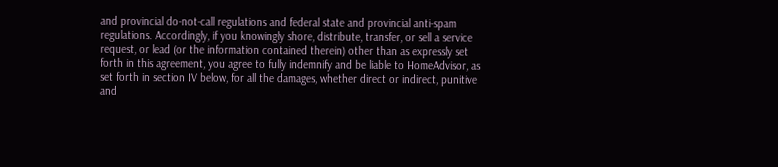and provincial do-not-call regulations and federal state and provincial anti-spam regulations. Accordingly, if you knowingly shore, distribute, transfer, or sell a service request, or lead (or the information contained therein) other than as expressly set forth in this agreement, you agree to fully indemnify and be liable to HomeAdvisor, as set forth in section IV below, for all the damages, whether direct or indirect, punitive and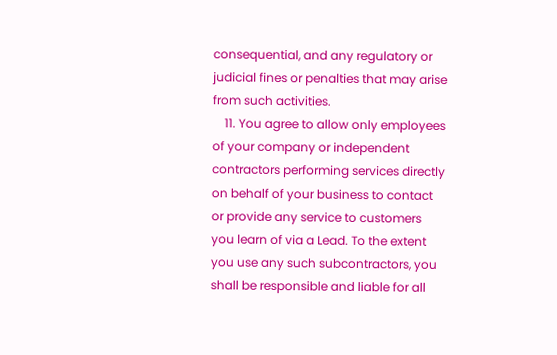consequential, and any regulatory or judicial fines or penalties that may arise from such activities.
    11. You agree to allow only employees of your company or independent contractors performing services directly on behalf of your business to contact or provide any service to customers you learn of via a Lead. To the extent you use any such subcontractors, you shall be responsible and liable for all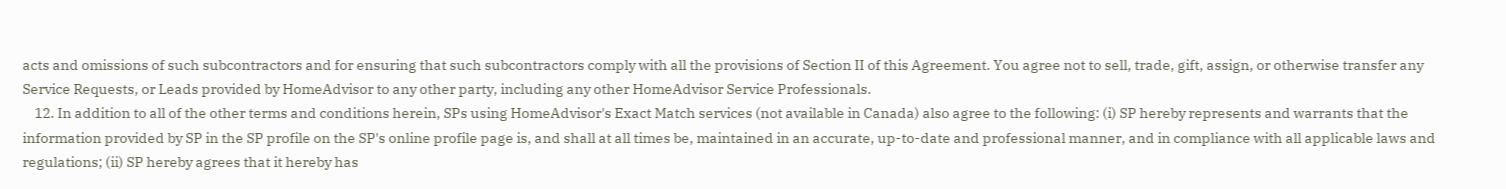acts and omissions of such subcontractors and for ensuring that such subcontractors comply with all the provisions of Section II of this Agreement. You agree not to sell, trade, gift, assign, or otherwise transfer any Service Requests, or Leads provided by HomeAdvisor to any other party, including any other HomeAdvisor Service Professionals.
    12. In addition to all of the other terms and conditions herein, SPs using HomeAdvisor's Exact Match services (not available in Canada) also agree to the following: (i) SP hereby represents and warrants that the information provided by SP in the SP profile on the SP's online profile page is, and shall at all times be, maintained in an accurate, up-to-date and professional manner, and in compliance with all applicable laws and regulations; (ii) SP hereby agrees that it hereby has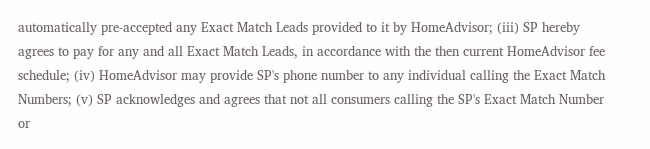automatically pre-accepted any Exact Match Leads provided to it by HomeAdvisor; (iii) SP hereby agrees to pay for any and all Exact Match Leads, in accordance with the then current HomeAdvisor fee schedule; (iv) HomeAdvisor may provide SP's phone number to any individual calling the Exact Match Numbers; (v) SP acknowledges and agrees that not all consumers calling the SP's Exact Match Number or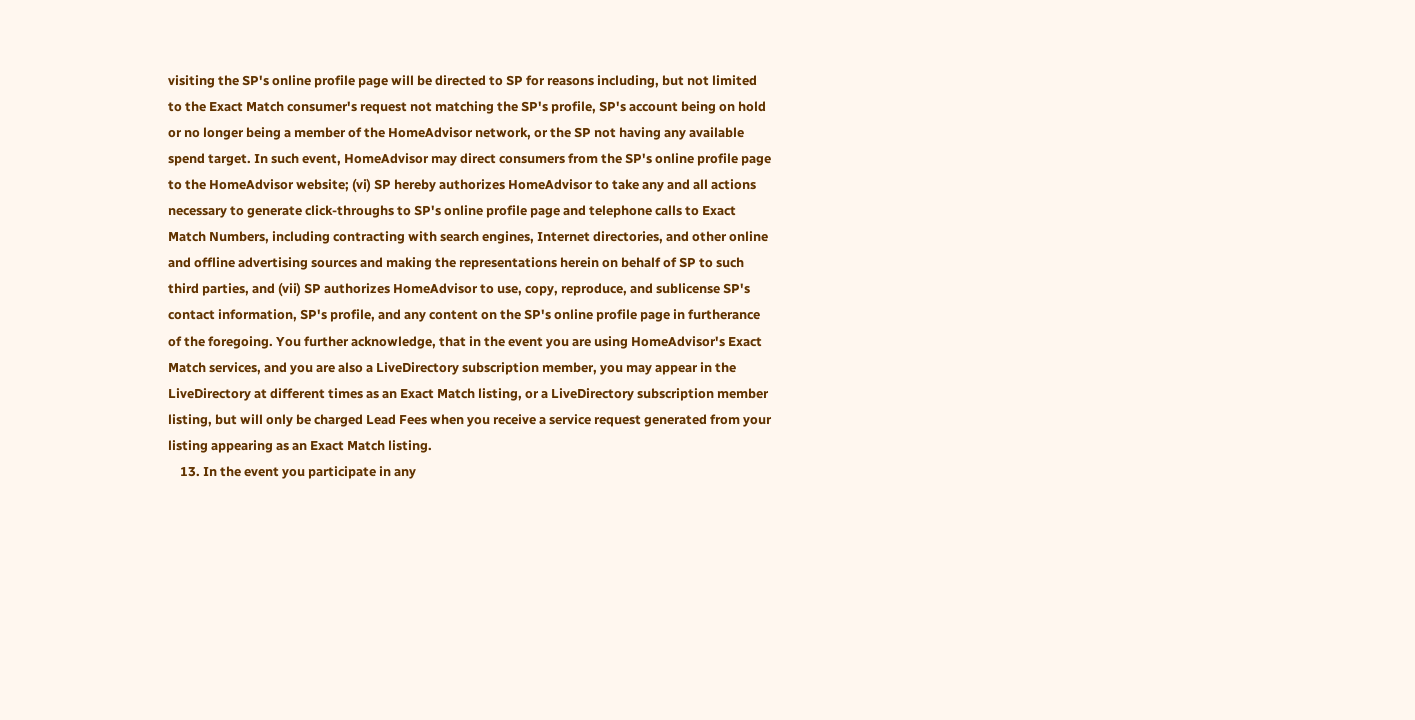visiting the SP's online profile page will be directed to SP for reasons including, but not limited to the Exact Match consumer's request not matching the SP's profile, SP's account being on hold or no longer being a member of the HomeAdvisor network, or the SP not having any available spend target. In such event, HomeAdvisor may direct consumers from the SP's online profile page to the HomeAdvisor website; (vi) SP hereby authorizes HomeAdvisor to take any and all actions necessary to generate click-throughs to SP's online profile page and telephone calls to Exact Match Numbers, including contracting with search engines, Internet directories, and other online and offline advertising sources and making the representations herein on behalf of SP to such third parties, and (vii) SP authorizes HomeAdvisor to use, copy, reproduce, and sublicense SP's contact information, SP's profile, and any content on the SP's online profile page in furtherance of the foregoing. You further acknowledge, that in the event you are using HomeAdvisor's Exact Match services, and you are also a LiveDirectory subscription member, you may appear in the LiveDirectory at different times as an Exact Match listing, or a LiveDirectory subscription member listing, but will only be charged Lead Fees when you receive a service request generated from your listing appearing as an Exact Match listing.
    13. In the event you participate in any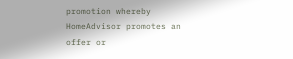promotion whereby HomeAdvisor promotes an offer or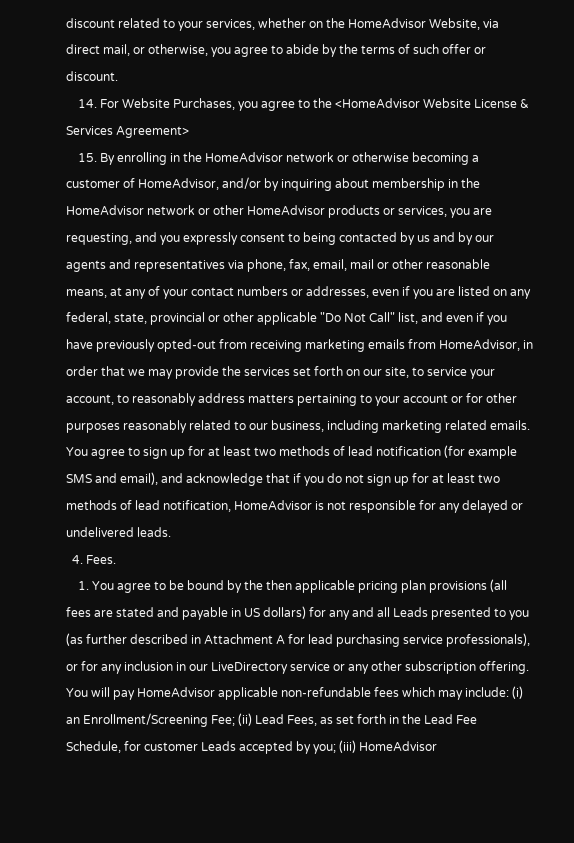discount related to your services, whether on the HomeAdvisor Website, via direct mail, or otherwise, you agree to abide by the terms of such offer or discount.
    14. For Website Purchases, you agree to the <HomeAdvisor Website License & Services Agreement>
    15. By enrolling in the HomeAdvisor network or otherwise becoming a customer of HomeAdvisor, and/or by inquiring about membership in the HomeAdvisor network or other HomeAdvisor products or services, you are requesting, and you expressly consent to being contacted by us and by our agents and representatives via phone, fax, email, mail or other reasonable means, at any of your contact numbers or addresses, even if you are listed on any federal, state, provincial or other applicable "Do Not Call" list, and even if you have previously opted-out from receiving marketing emails from HomeAdvisor, in order that we may provide the services set forth on our site, to service your account, to reasonably address matters pertaining to your account or for other purposes reasonably related to our business, including marketing related emails. You agree to sign up for at least two methods of lead notification (for example SMS and email), and acknowledge that if you do not sign up for at least two methods of lead notification, HomeAdvisor is not responsible for any delayed or undelivered leads.
  4. Fees.
    1. You agree to be bound by the then applicable pricing plan provisions (all fees are stated and payable in US dollars) for any and all Leads presented to you (as further described in Attachment A for lead purchasing service professionals), or for any inclusion in our LiveDirectory service or any other subscription offering. You will pay HomeAdvisor applicable non-refundable fees which may include: (i) an Enrollment/Screening Fee; (ii) Lead Fees, as set forth in the Lead Fee Schedule, for customer Leads accepted by you; (iii) HomeAdvisor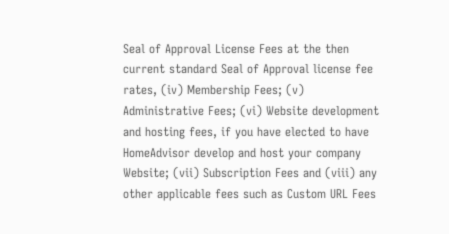Seal of Approval License Fees at the then current standard Seal of Approval license fee rates, (iv) Membership Fees; (v) Administrative Fees; (vi) Website development and hosting fees, if you have elected to have HomeAdvisor develop and host your company Website; (vii) Subscription Fees and (viii) any other applicable fees such as Custom URL Fees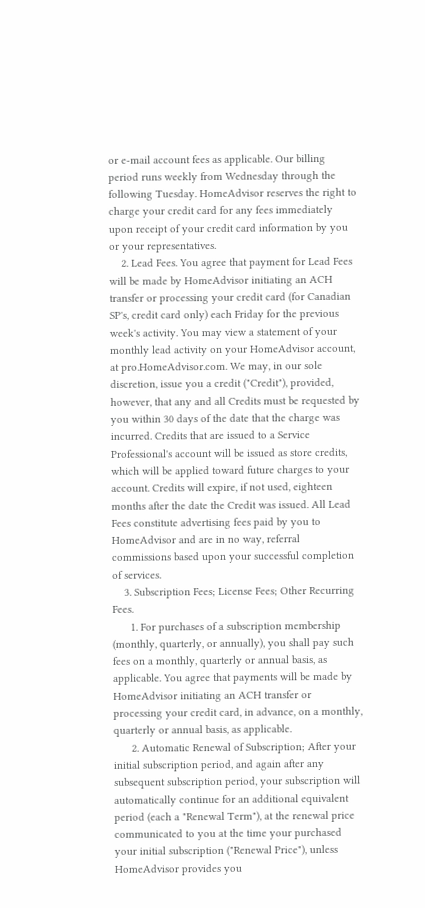or e-mail account fees as applicable. Our billing period runs weekly from Wednesday through the following Tuesday. HomeAdvisor reserves the right to charge your credit card for any fees immediately upon receipt of your credit card information by you or your representatives.
    2. Lead Fees. You agree that payment for Lead Fees will be made by HomeAdvisor initiating an ACH transfer or processing your credit card (for Canadian SP's, credit card only) each Friday for the previous week's activity. You may view a statement of your monthly lead activity on your HomeAdvisor account, at pro.HomeAdvisor.com. We may, in our sole discretion, issue you a credit ("Credit"), provided, however, that any and all Credits must be requested by you within 30 days of the date that the charge was incurred. Credits that are issued to a Service Professional's account will be issued as store credits, which will be applied toward future charges to your account. Credits will expire, if not used, eighteen months after the date the Credit was issued. All Lead Fees constitute advertising fees paid by you to HomeAdvisor and are in no way, referral commissions based upon your successful completion of services.
    3. Subscription Fees; License Fees; Other Recurring Fees.
      1. For purchases of a subscription membership (monthly, quarterly, or annually), you shall pay such fees on a monthly, quarterly or annual basis, as applicable. You agree that payments will be made by HomeAdvisor initiating an ACH transfer or processing your credit card, in advance, on a monthly, quarterly or annual basis, as applicable.
      2. Automatic Renewal of Subscription; After your initial subscription period, and again after any subsequent subscription period, your subscription will automatically continue for an additional equivalent period (each a "Renewal Term"), at the renewal price communicated to you at the time your purchased your initial subscription ("Renewal Price"), unless HomeAdvisor provides you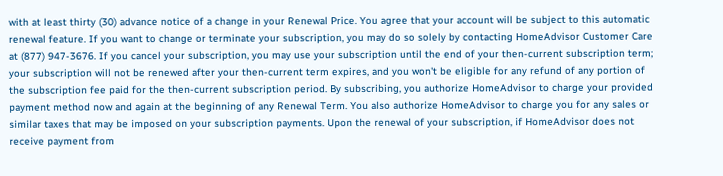with at least thirty (30) advance notice of a change in your Renewal Price. You agree that your account will be subject to this automatic renewal feature. If you want to change or terminate your subscription, you may do so solely by contacting HomeAdvisor Customer Care at (877) 947-3676. If you cancel your subscription, you may use your subscription until the end of your then-current subscription term; your subscription will not be renewed after your then-current term expires, and you won't be eligible for any refund of any portion of the subscription fee paid for the then-current subscription period. By subscribing, you authorize HomeAdvisor to charge your provided payment method now and again at the beginning of any Renewal Term. You also authorize HomeAdvisor to charge you for any sales or similar taxes that may be imposed on your subscription payments. Upon the renewal of your subscription, if HomeAdvisor does not receive payment from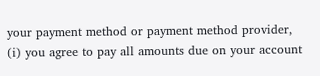your payment method or payment method provider, (i) you agree to pay all amounts due on your account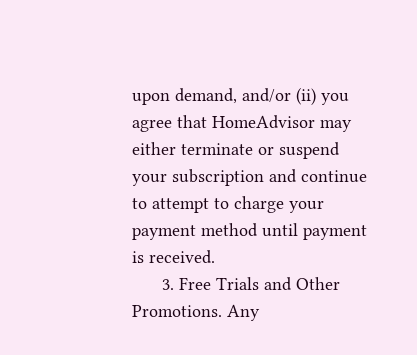upon demand, and/or (ii) you agree that HomeAdvisor may either terminate or suspend your subscription and continue to attempt to charge your payment method until payment is received.
      3. Free Trials and Other Promotions. Any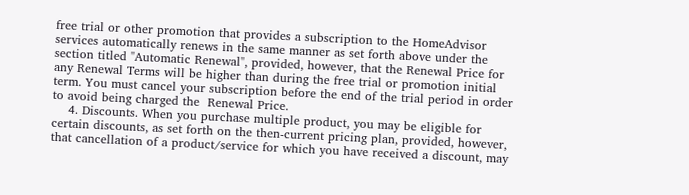free trial or other promotion that provides a subscription to the HomeAdvisor services automatically renews in the same manner as set forth above under the section titled "Automatic Renewal", provided, however, that the Renewal Price for any Renewal Terms will be higher than during the free trial or promotion initial term. You must cancel your subscription before the end of the trial period in order to avoid being charged the  Renewal Price.
    4. Discounts. When you purchase multiple product, you may be eligible for certain discounts, as set forth on the then-current pricing plan, provided, however, that cancellation of a product/service for which you have received a discount, may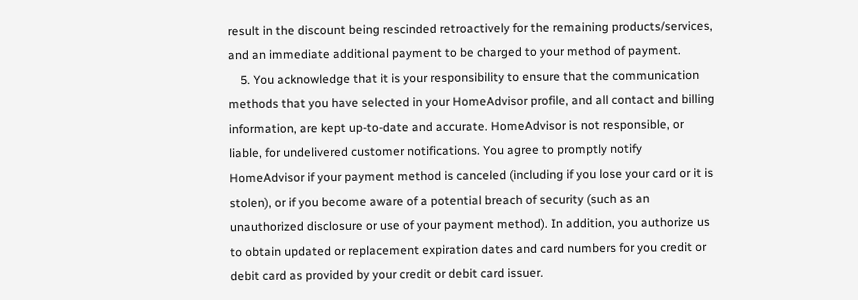result in the discount being rescinded retroactively for the remaining products/services, and an immediate additional payment to be charged to your method of payment.
    5. You acknowledge that it is your responsibility to ensure that the communication methods that you have selected in your HomeAdvisor profile, and all contact and billing information, are kept up-to-date and accurate. HomeAdvisor is not responsible, or liable, for undelivered customer notifications. You agree to promptly notify HomeAdvisor if your payment method is canceled (including if you lose your card or it is stolen), or if you become aware of a potential breach of security (such as an unauthorized disclosure or use of your payment method). In addition, you authorize us to obtain updated or replacement expiration dates and card numbers for you credit or debit card as provided by your credit or debit card issuer.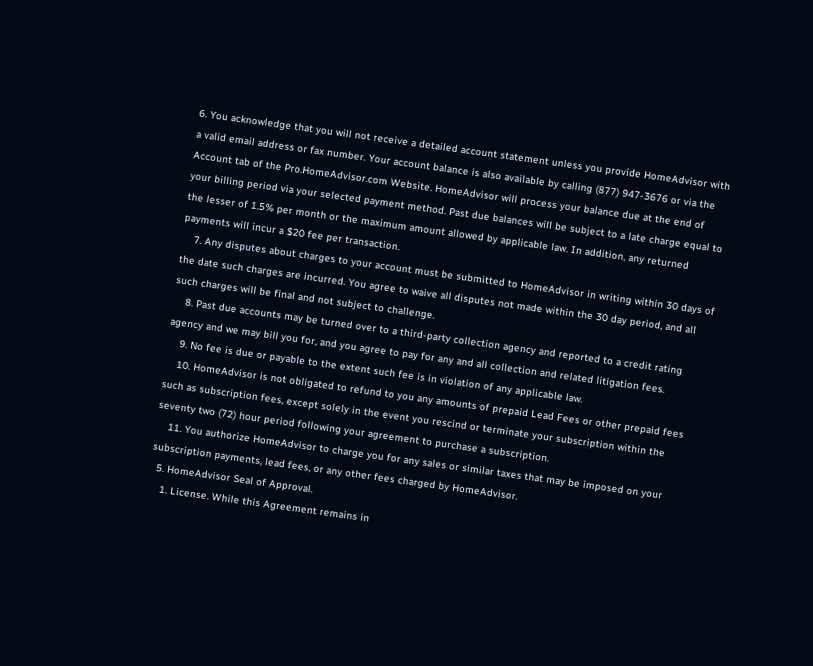6. You acknowledge that you will not receive a detailed account statement unless you provide HomeAdvisor with a valid email address or fax number. Your account balance is also available by calling (877) 947-3676 or via the Account tab of the Pro.HomeAdvisor.com Website. HomeAdvisor will process your balance due at the end of your billing period via your selected payment method. Past due balances will be subject to a late charge equal to the lesser of 1.5% per month or the maximum amount allowed by applicable law. In addition, any returned payments will incur a $20 fee per transaction.
    7. Any disputes about charges to your account must be submitted to HomeAdvisor in writing within 30 days of the date such charges are incurred. You agree to waive all disputes not made within the 30 day period, and all such charges will be final and not subject to challenge.
    8. Past due accounts may be turned over to a third-party collection agency and reported to a credit rating agency and we may bill you for, and you agree to pay for any and all collection and related litigation fees.
    9. No fee is due or payable to the extent such fee is in violation of any applicable law.
    10. HomeAdvisor is not obligated to refund to you any amounts of prepaid Lead Fees or other prepaid fees such as subscription fees, except solely in the event you rescind or terminate your subscription within the seventy two (72) hour period following your agreement to purchase a subscription.
    11. You authorize HomeAdvisor to charge you for any sales or similar taxes that may be imposed on your subscription payments, lead fees, or any other fees charged by HomeAdvisor.
  5. HomeAdvisor Seal of Approval.
    1. License. While this Agreement remains in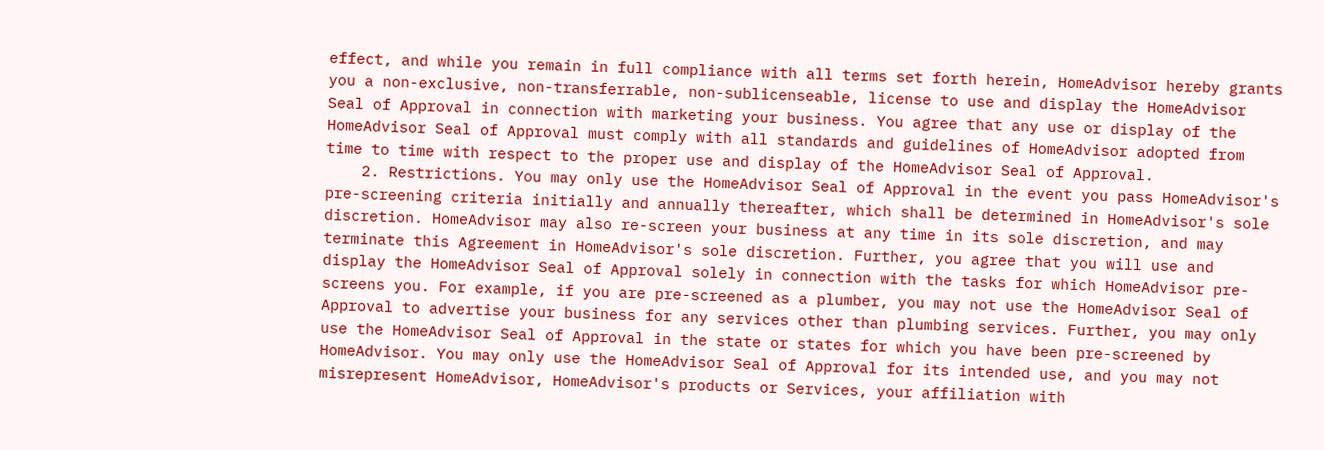effect, and while you remain in full compliance with all terms set forth herein, HomeAdvisor hereby grants you a non-exclusive, non-transferrable, non-sublicenseable, license to use and display the HomeAdvisor Seal of Approval in connection with marketing your business. You agree that any use or display of the HomeAdvisor Seal of Approval must comply with all standards and guidelines of HomeAdvisor adopted from time to time with respect to the proper use and display of the HomeAdvisor Seal of Approval.
    2. Restrictions. You may only use the HomeAdvisor Seal of Approval in the event you pass HomeAdvisor's pre-screening criteria initially and annually thereafter, which shall be determined in HomeAdvisor's sole discretion. HomeAdvisor may also re-screen your business at any time in its sole discretion, and may terminate this Agreement in HomeAdvisor's sole discretion. Further, you agree that you will use and display the HomeAdvisor Seal of Approval solely in connection with the tasks for which HomeAdvisor pre-screens you. For example, if you are pre-screened as a plumber, you may not use the HomeAdvisor Seal of Approval to advertise your business for any services other than plumbing services. Further, you may only use the HomeAdvisor Seal of Approval in the state or states for which you have been pre-screened by HomeAdvisor. You may only use the HomeAdvisor Seal of Approval for its intended use, and you may not misrepresent HomeAdvisor, HomeAdvisor's products or Services, your affiliation with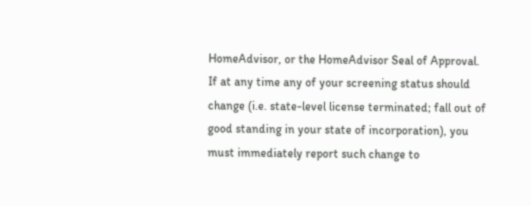HomeAdvisor, or the HomeAdvisor Seal of Approval. If at any time any of your screening status should change (i.e. state-level license terminated; fall out of good standing in your state of incorporation), you must immediately report such change to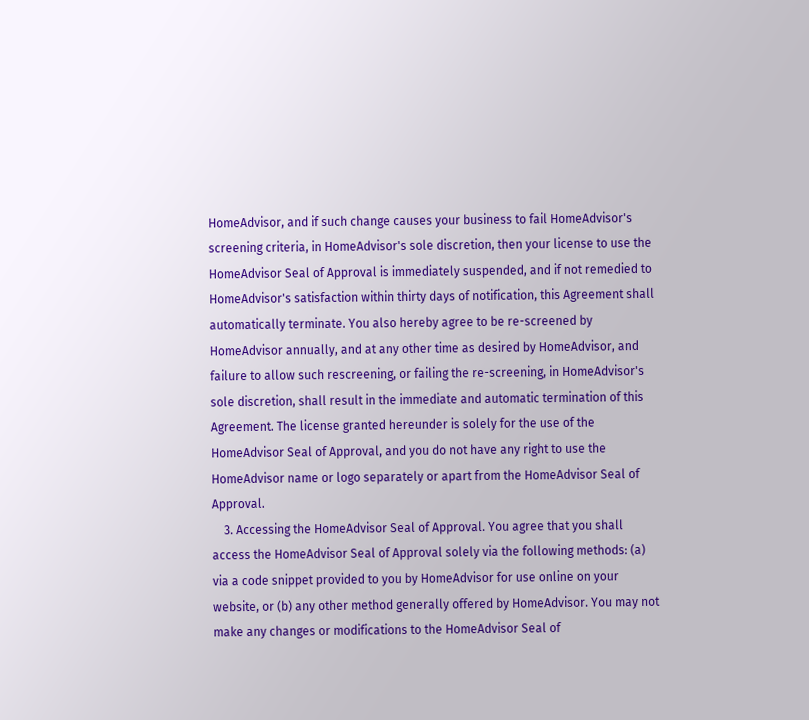HomeAdvisor, and if such change causes your business to fail HomeAdvisor's screening criteria, in HomeAdvisor's sole discretion, then your license to use the HomeAdvisor Seal of Approval is immediately suspended, and if not remedied to HomeAdvisor's satisfaction within thirty days of notification, this Agreement shall automatically terminate. You also hereby agree to be re-screened by HomeAdvisor annually, and at any other time as desired by HomeAdvisor, and failure to allow such rescreening, or failing the re-screening, in HomeAdvisor's sole discretion, shall result in the immediate and automatic termination of this Agreement. The license granted hereunder is solely for the use of the HomeAdvisor Seal of Approval, and you do not have any right to use the HomeAdvisor name or logo separately or apart from the HomeAdvisor Seal of Approval.
    3. Accessing the HomeAdvisor Seal of Approval. You agree that you shall access the HomeAdvisor Seal of Approval solely via the following methods: (a) via a code snippet provided to you by HomeAdvisor for use online on your website, or (b) any other method generally offered by HomeAdvisor. You may not make any changes or modifications to the HomeAdvisor Seal of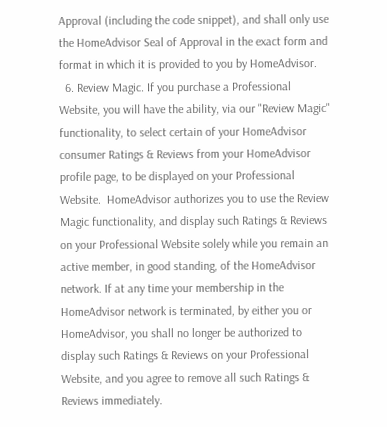Approval (including the code snippet), and shall only use the HomeAdvisor Seal of Approval in the exact form and format in which it is provided to you by HomeAdvisor.
  6. Review Magic. If you purchase a Professional Website, you will have the ability, via our "Review Magic" functionality, to select certain of your HomeAdvisor consumer Ratings & Reviews from your HomeAdvisor profile page, to be displayed on your Professional Website.  HomeAdvisor authorizes you to use the Review Magic functionality, and display such Ratings & Reviews on your Professional Website solely while you remain an active member, in good standing, of the HomeAdvisor network. If at any time your membership in the HomeAdvisor network is terminated, by either you or HomeAdvisor, you shall no longer be authorized to display such Ratings & Reviews on your Professional Website, and you agree to remove all such Ratings & Reviews immediately.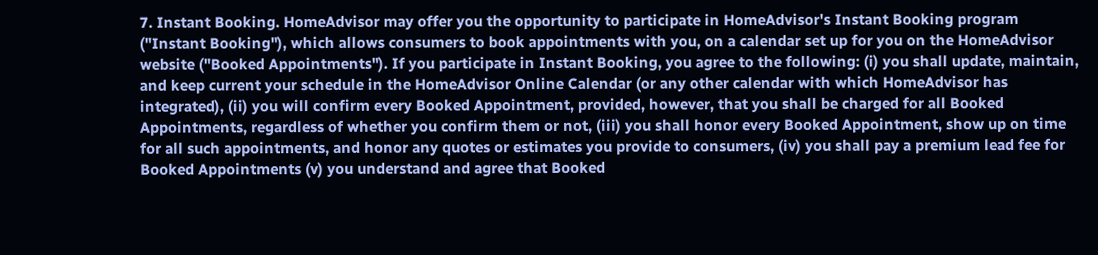7. Instant Booking. HomeAdvisor may offer you the opportunity to participate in HomeAdvisor's Instant Booking program ("Instant Booking"), which allows consumers to book appointments with you, on a calendar set up for you on the HomeAdvisor website ("Booked Appointments"). If you participate in Instant Booking, you agree to the following: (i) you shall update, maintain, and keep current your schedule in the HomeAdvisor Online Calendar (or any other calendar with which HomeAdvisor has integrated), (ii) you will confirm every Booked Appointment, provided, however, that you shall be charged for all Booked Appointments, regardless of whether you confirm them or not, (iii) you shall honor every Booked Appointment, show up on time for all such appointments, and honor any quotes or estimates you provide to consumers, (iv) you shall pay a premium lead fee for Booked Appointments (v) you understand and agree that Booked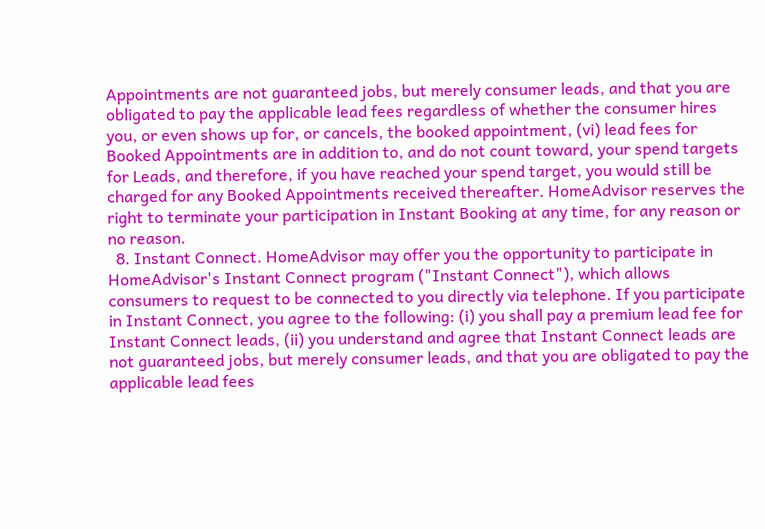Appointments are not guaranteed jobs, but merely consumer leads, and that you are obligated to pay the applicable lead fees regardless of whether the consumer hires you, or even shows up for, or cancels, the booked appointment, (vi) lead fees for Booked Appointments are in addition to, and do not count toward, your spend targets for Leads, and therefore, if you have reached your spend target, you would still be charged for any Booked Appointments received thereafter. HomeAdvisor reserves the right to terminate your participation in Instant Booking at any time, for any reason or no reason.
  8. Instant Connect. HomeAdvisor may offer you the opportunity to participate in HomeAdvisor's Instant Connect program ("Instant Connect"), which allows consumers to request to be connected to you directly via telephone. If you participate in Instant Connect, you agree to the following: (i) you shall pay a premium lead fee for Instant Connect leads, (ii) you understand and agree that Instant Connect leads are not guaranteed jobs, but merely consumer leads, and that you are obligated to pay the applicable lead fees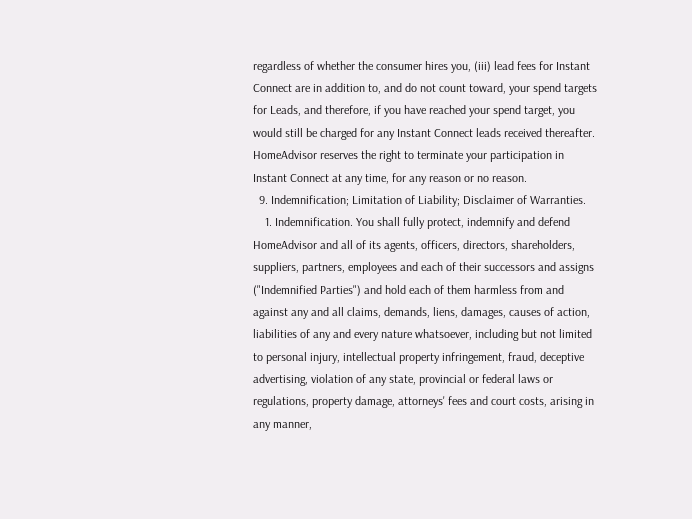regardless of whether the consumer hires you, (iii) lead fees for Instant Connect are in addition to, and do not count toward, your spend targets for Leads, and therefore, if you have reached your spend target, you would still be charged for any Instant Connect leads received thereafter. HomeAdvisor reserves the right to terminate your participation in Instant Connect at any time, for any reason or no reason.
  9. Indemnification; Limitation of Liability; Disclaimer of Warranties.
    1. Indemnification. You shall fully protect, indemnify and defend HomeAdvisor and all of its agents, officers, directors, shareholders, suppliers, partners, employees and each of their successors and assigns ("Indemnified Parties") and hold each of them harmless from and against any and all claims, demands, liens, damages, causes of action, liabilities of any and every nature whatsoever, including but not limited to personal injury, intellectual property infringement, fraud, deceptive advertising, violation of any state, provincial or federal laws or regulations, property damage, attorneys' fees and court costs, arising in any manner,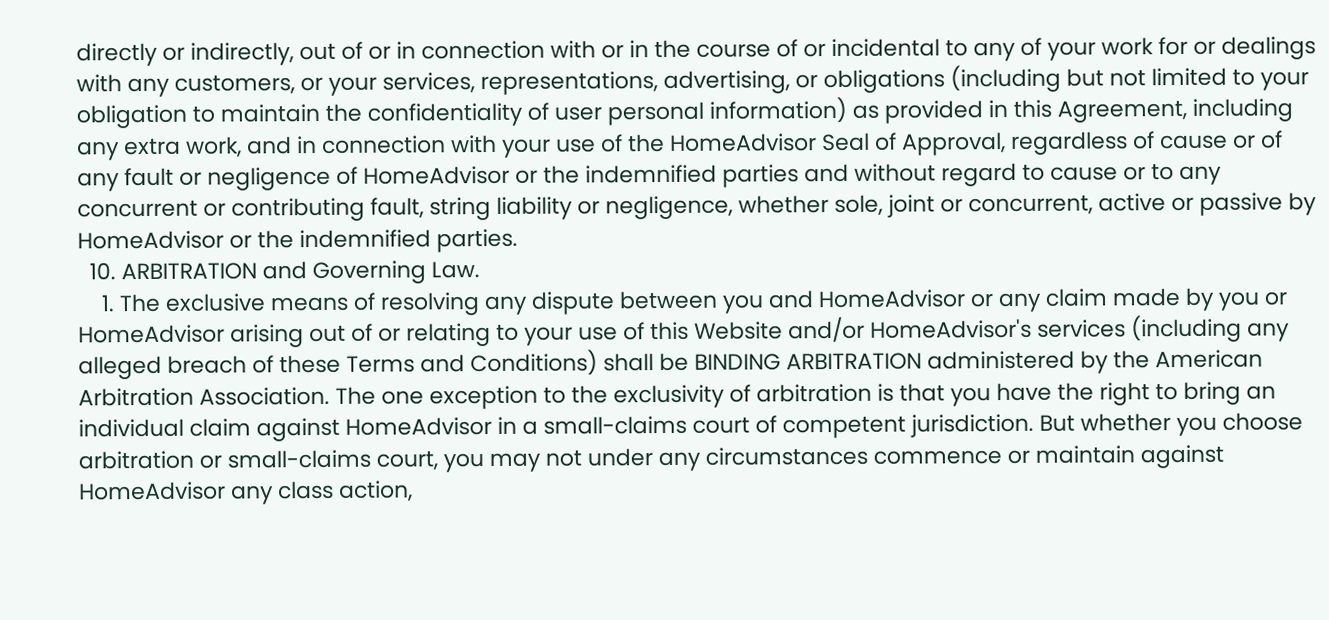directly or indirectly, out of or in connection with or in the course of or incidental to any of your work for or dealings with any customers, or your services, representations, advertising, or obligations (including but not limited to your obligation to maintain the confidentiality of user personal information) as provided in this Agreement, including any extra work, and in connection with your use of the HomeAdvisor Seal of Approval, regardless of cause or of any fault or negligence of HomeAdvisor or the indemnified parties and without regard to cause or to any concurrent or contributing fault, string liability or negligence, whether sole, joint or concurrent, active or passive by HomeAdvisor or the indemnified parties.
  10. ARBITRATION and Governing Law.
    1. The exclusive means of resolving any dispute between you and HomeAdvisor or any claim made by you or HomeAdvisor arising out of or relating to your use of this Website and/or HomeAdvisor's services (including any alleged breach of these Terms and Conditions) shall be BINDING ARBITRATION administered by the American Arbitration Association. The one exception to the exclusivity of arbitration is that you have the right to bring an individual claim against HomeAdvisor in a small-claims court of competent jurisdiction. But whether you choose arbitration or small-claims court, you may not under any circumstances commence or maintain against HomeAdvisor any class action,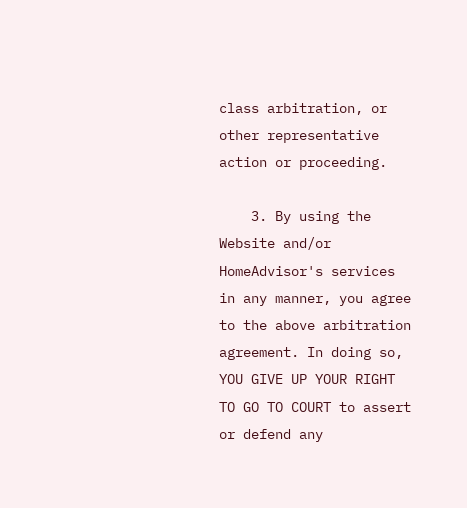class arbitration, or other representative action or proceeding.

    3. By using the Website and/or HomeAdvisor's services in any manner, you agree to the above arbitration agreement. In doing so, YOU GIVE UP YOUR RIGHT TO GO TO COURT to assert or defend any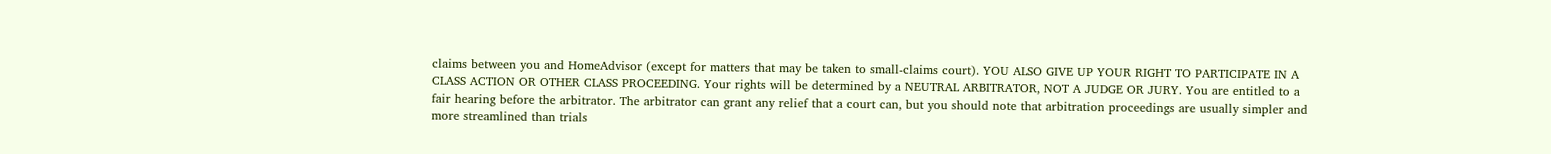claims between you and HomeAdvisor (except for matters that may be taken to small-claims court). YOU ALSO GIVE UP YOUR RIGHT TO PARTICIPATE IN A CLASS ACTION OR OTHER CLASS PROCEEDING. Your rights will be determined by a NEUTRAL ARBITRATOR, NOT A JUDGE OR JURY. You are entitled to a fair hearing before the arbitrator. The arbitrator can grant any relief that a court can, but you should note that arbitration proceedings are usually simpler and more streamlined than trials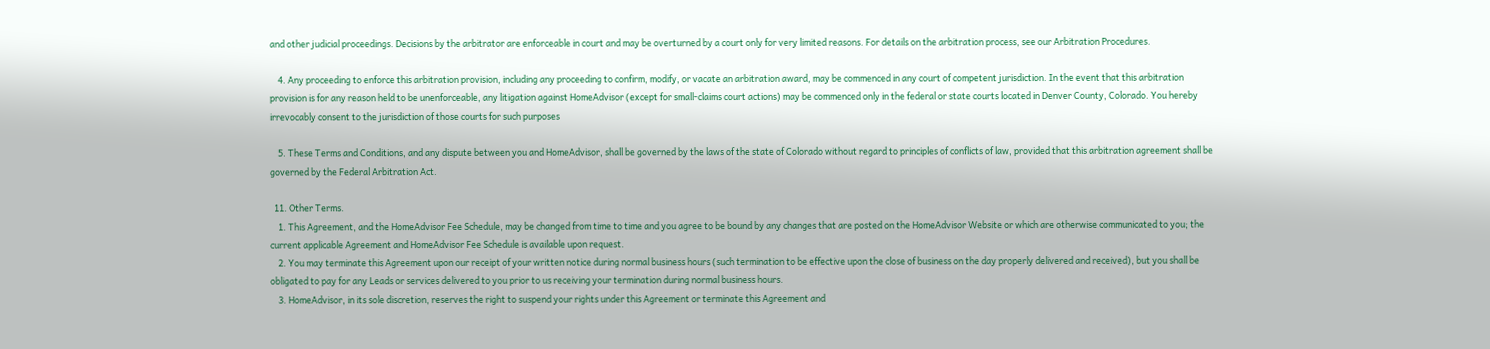and other judicial proceedings. Decisions by the arbitrator are enforceable in court and may be overturned by a court only for very limited reasons. For details on the arbitration process, see our Arbitration Procedures.

    4. Any proceeding to enforce this arbitration provision, including any proceeding to confirm, modify, or vacate an arbitration award, may be commenced in any court of competent jurisdiction. In the event that this arbitration provision is for any reason held to be unenforceable, any litigation against HomeAdvisor (except for small-claims court actions) may be commenced only in the federal or state courts located in Denver County, Colorado. You hereby irrevocably consent to the jurisdiction of those courts for such purposes

    5. These Terms and Conditions, and any dispute between you and HomeAdvisor, shall be governed by the laws of the state of Colorado without regard to principles of conflicts of law, provided that this arbitration agreement shall be governed by the Federal Arbitration Act.

  11. Other Terms.
    1. This Agreement, and the HomeAdvisor Fee Schedule, may be changed from time to time and you agree to be bound by any changes that are posted on the HomeAdvisor Website or which are otherwise communicated to you; the current applicable Agreement and HomeAdvisor Fee Schedule is available upon request.
    2. You may terminate this Agreement upon our receipt of your written notice during normal business hours (such termination to be effective upon the close of business on the day properly delivered and received), but you shall be obligated to pay for any Leads or services delivered to you prior to us receiving your termination during normal business hours.
    3. HomeAdvisor, in its sole discretion, reserves the right to suspend your rights under this Agreement or terminate this Agreement and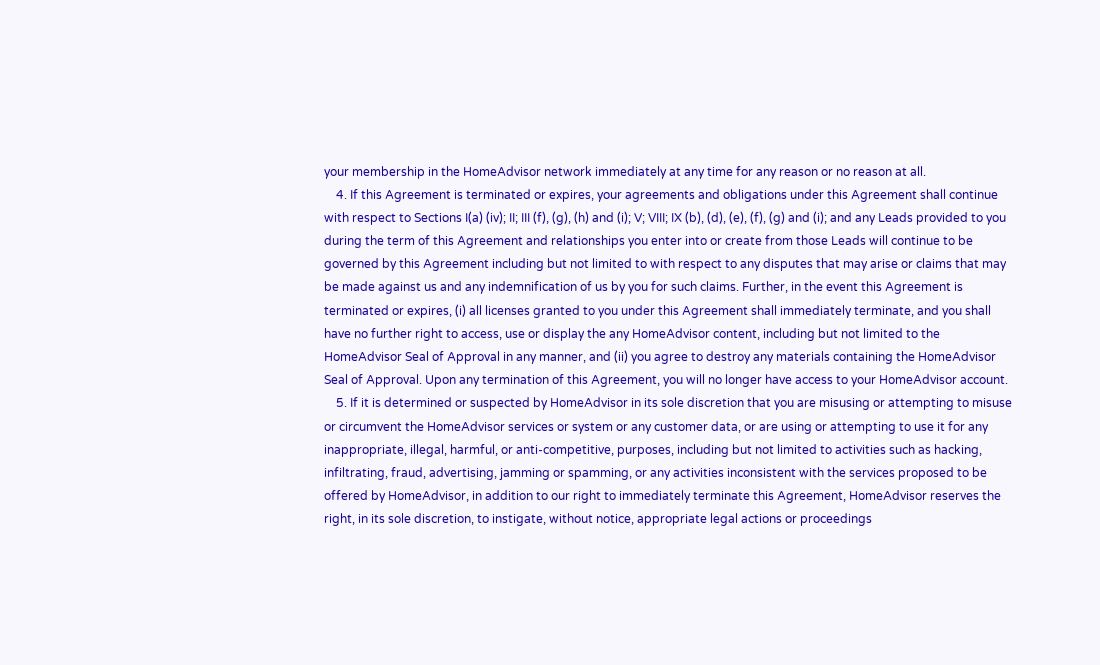your membership in the HomeAdvisor network immediately at any time for any reason or no reason at all.
    4. If this Agreement is terminated or expires, your agreements and obligations under this Agreement shall continue with respect to Sections I(a) (iv); II; III (f), (g), (h) and (i); V; VIII; IX (b), (d), (e), (f), (g) and (i); and any Leads provided to you during the term of this Agreement and relationships you enter into or create from those Leads will continue to be governed by this Agreement including but not limited to with respect to any disputes that may arise or claims that may be made against us and any indemnification of us by you for such claims. Further, in the event this Agreement is terminated or expires, (i) all licenses granted to you under this Agreement shall immediately terminate, and you shall have no further right to access, use or display the any HomeAdvisor content, including but not limited to the HomeAdvisor Seal of Approval in any manner, and (ii) you agree to destroy any materials containing the HomeAdvisor Seal of Approval. Upon any termination of this Agreement, you will no longer have access to your HomeAdvisor account.
    5. If it is determined or suspected by HomeAdvisor in its sole discretion that you are misusing or attempting to misuse or circumvent the HomeAdvisor services or system or any customer data, or are using or attempting to use it for any inappropriate, illegal, harmful, or anti-competitive, purposes, including but not limited to activities such as hacking, infiltrating, fraud, advertising, jamming or spamming, or any activities inconsistent with the services proposed to be offered by HomeAdvisor, in addition to our right to immediately terminate this Agreement, HomeAdvisor reserves the right, in its sole discretion, to instigate, without notice, appropriate legal actions or proceedings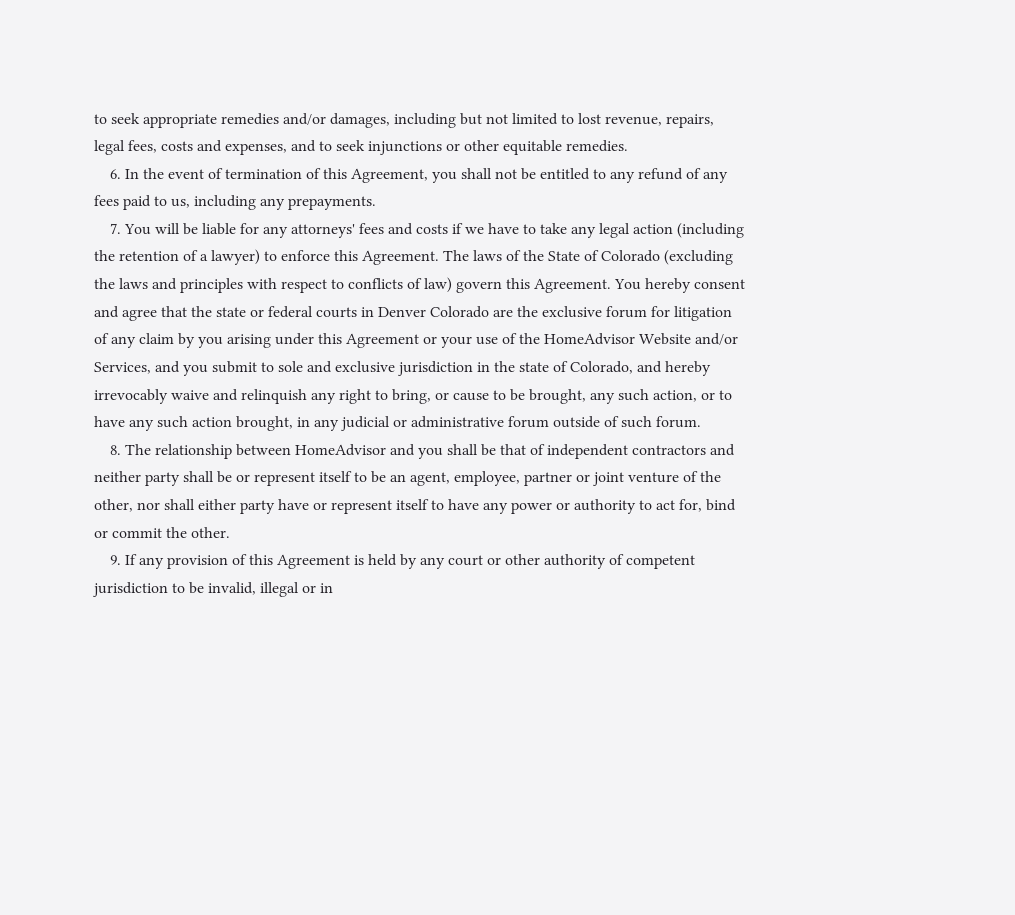to seek appropriate remedies and/or damages, including but not limited to lost revenue, repairs, legal fees, costs and expenses, and to seek injunctions or other equitable remedies.
    6. In the event of termination of this Agreement, you shall not be entitled to any refund of any fees paid to us, including any prepayments.
    7. You will be liable for any attorneys' fees and costs if we have to take any legal action (including the retention of a lawyer) to enforce this Agreement. The laws of the State of Colorado (excluding the laws and principles with respect to conflicts of law) govern this Agreement. You hereby consent and agree that the state or federal courts in Denver Colorado are the exclusive forum for litigation of any claim by you arising under this Agreement or your use of the HomeAdvisor Website and/or Services, and you submit to sole and exclusive jurisdiction in the state of Colorado, and hereby irrevocably waive and relinquish any right to bring, or cause to be brought, any such action, or to have any such action brought, in any judicial or administrative forum outside of such forum.
    8. The relationship between HomeAdvisor and you shall be that of independent contractors and neither party shall be or represent itself to be an agent, employee, partner or joint venture of the other, nor shall either party have or represent itself to have any power or authority to act for, bind or commit the other.
    9. If any provision of this Agreement is held by any court or other authority of competent jurisdiction to be invalid, illegal or in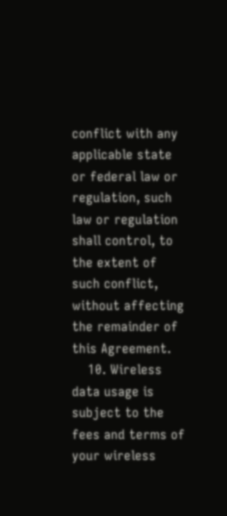conflict with any applicable state or federal law or regulation, such law or regulation shall control, to the extent of such conflict, without affecting the remainder of this Agreement.
    10. Wireless data usage is subject to the fees and terms of your wireless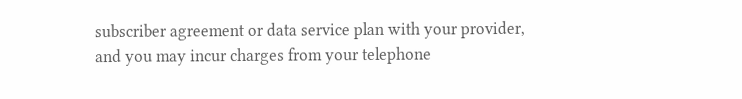subscriber agreement or data service plan with your provider, and you may incur charges from your telephone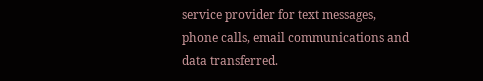service provider for text messages, phone calls, email communications and data transferred.